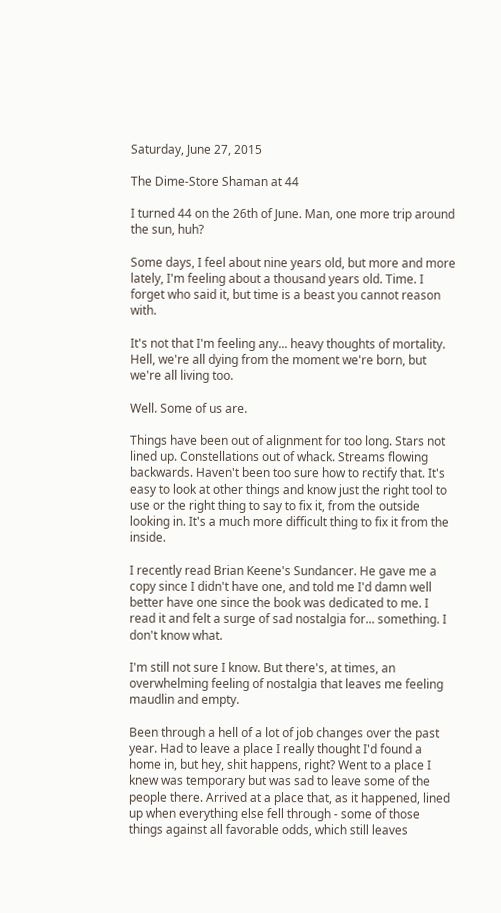Saturday, June 27, 2015

The Dime-Store Shaman at 44

I turned 44 on the 26th of June. Man, one more trip around the sun, huh?

Some days, I feel about nine years old, but more and more lately, I'm feeling about a thousand years old. Time. I forget who said it, but time is a beast you cannot reason with.

It's not that I'm feeling any... heavy thoughts of mortality. Hell, we're all dying from the moment we're born, but we're all living too.

Well. Some of us are.

Things have been out of alignment for too long. Stars not lined up. Constellations out of whack. Streams flowing backwards. Haven't been too sure how to rectify that. It's easy to look at other things and know just the right tool to use or the right thing to say to fix it, from the outside looking in. It's a much more difficult thing to fix it from the inside.

I recently read Brian Keene's Sundancer. He gave me a copy since I didn't have one, and told me I'd damn well better have one since the book was dedicated to me. I read it and felt a surge of sad nostalgia for... something. I don't know what.

I'm still not sure I know. But there's, at times, an overwhelming feeling of nostalgia that leaves me feeling maudlin and empty.

Been through a hell of a lot of job changes over the past year. Had to leave a place I really thought I'd found a home in, but hey, shit happens, right? Went to a place I knew was temporary but was sad to leave some of the people there. Arrived at a place that, as it happened, lined up when everything else fell through - some of those things against all favorable odds, which still leaves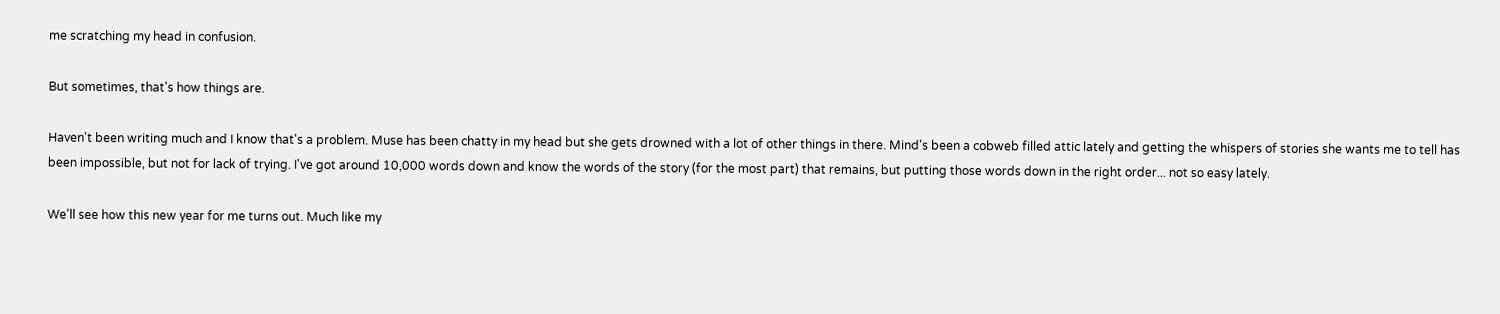me scratching my head in confusion.

But sometimes, that's how things are.

Haven't been writing much and I know that's a problem. Muse has been chatty in my head but she gets drowned with a lot of other things in there. Mind's been a cobweb filled attic lately and getting the whispers of stories she wants me to tell has been impossible, but not for lack of trying. I've got around 10,000 words down and know the words of the story (for the most part) that remains, but putting those words down in the right order... not so easy lately.

We'll see how this new year for me turns out. Much like my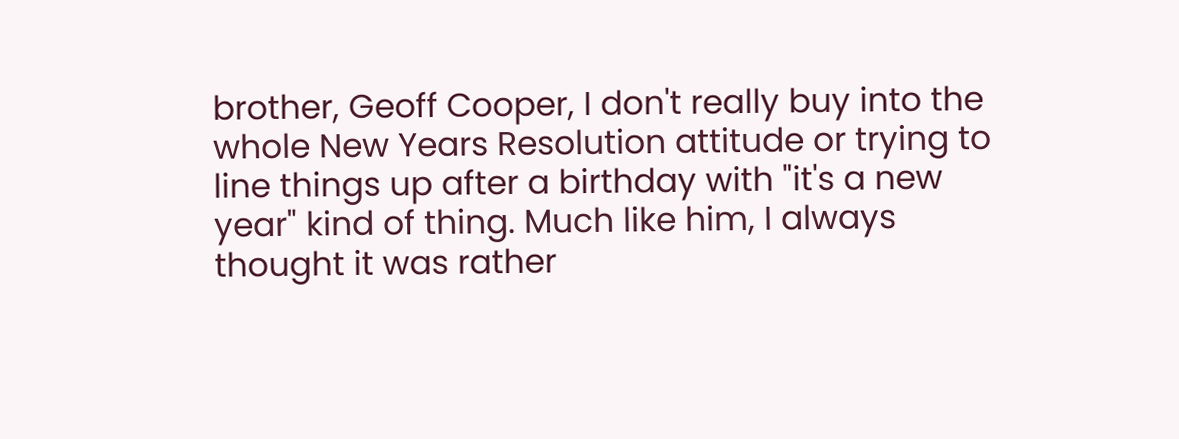brother, Geoff Cooper, I don't really buy into the whole New Years Resolution attitude or trying to line things up after a birthday with "it's a new year" kind of thing. Much like him, I always thought it was rather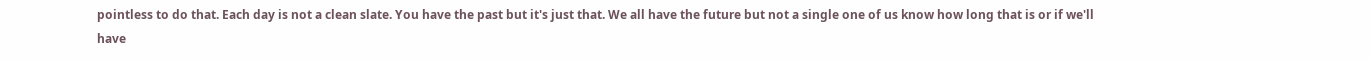pointless to do that. Each day is not a clean slate. You have the past but it's just that. We all have the future but not a single one of us know how long that is or if we'll have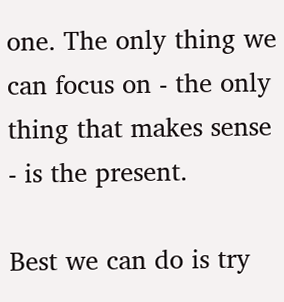one. The only thing we can focus on - the only thing that makes sense - is the present.

Best we can do is try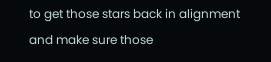to get those stars back in alignment and make sure those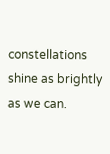constellations shine as brightly as we can.